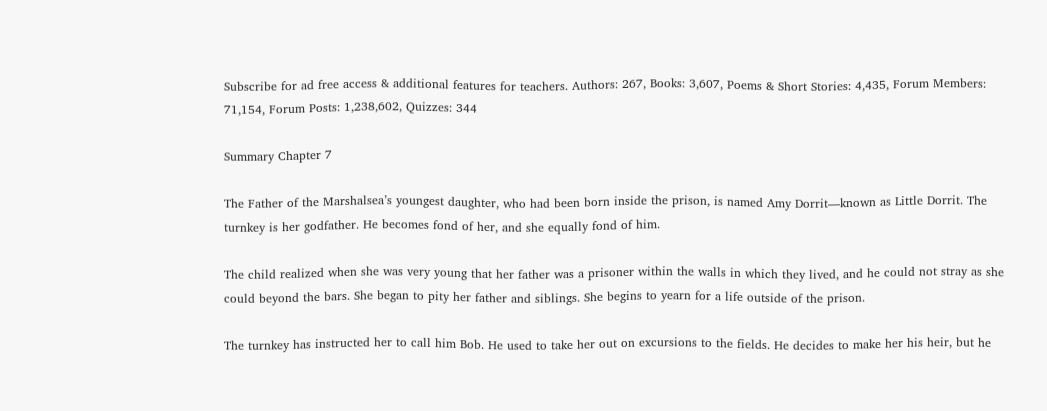Subscribe for ad free access & additional features for teachers. Authors: 267, Books: 3,607, Poems & Short Stories: 4,435, Forum Members: 71,154, Forum Posts: 1,238,602, Quizzes: 344

Summary Chapter 7

The Father of the Marshalsea’s youngest daughter, who had been born inside the prison, is named Amy Dorrit—known as Little Dorrit. The turnkey is her godfather. He becomes fond of her, and she equally fond of him.

The child realized when she was very young that her father was a prisoner within the walls in which they lived, and he could not stray as she could beyond the bars. She began to pity her father and siblings. She begins to yearn for a life outside of the prison.

The turnkey has instructed her to call him Bob. He used to take her out on excursions to the fields. He decides to make her his heir, but he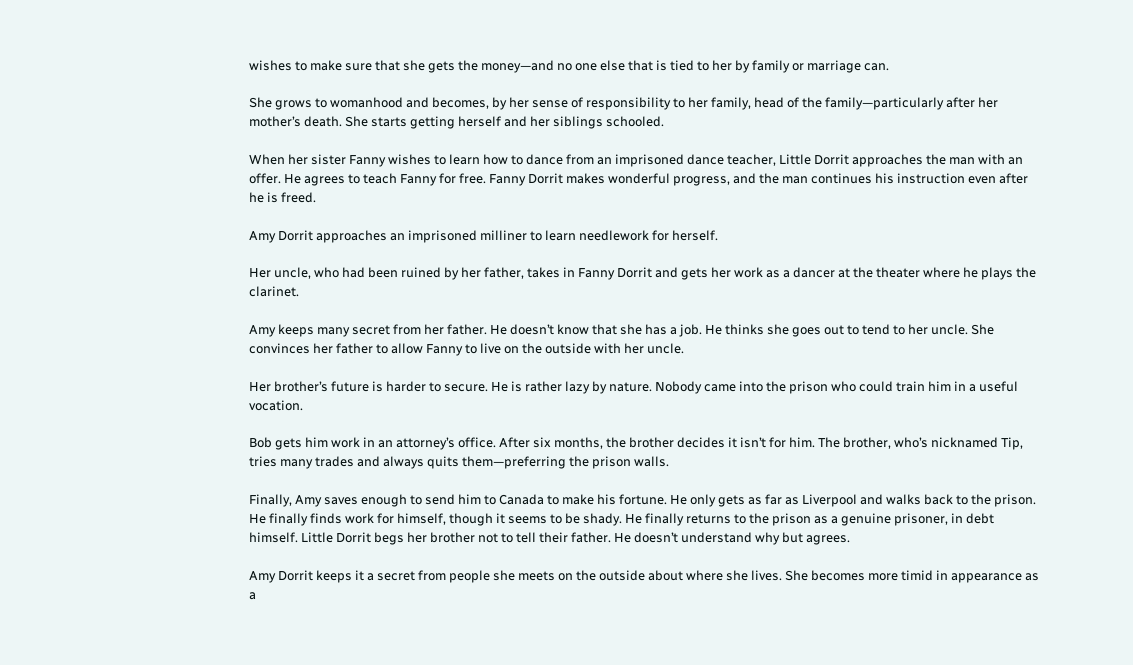wishes to make sure that she gets the money—and no one else that is tied to her by family or marriage can.

She grows to womanhood and becomes, by her sense of responsibility to her family, head of the family—particularly after her mother’s death. She starts getting herself and her siblings schooled.

When her sister Fanny wishes to learn how to dance from an imprisoned dance teacher, Little Dorrit approaches the man with an offer. He agrees to teach Fanny for free. Fanny Dorrit makes wonderful progress, and the man continues his instruction even after he is freed.

Amy Dorrit approaches an imprisoned milliner to learn needlework for herself.

Her uncle, who had been ruined by her father, takes in Fanny Dorrit and gets her work as a dancer at the theater where he plays the clarinet.

Amy keeps many secret from her father. He doesn’t know that she has a job. He thinks she goes out to tend to her uncle. She convinces her father to allow Fanny to live on the outside with her uncle.

Her brother’s future is harder to secure. He is rather lazy by nature. Nobody came into the prison who could train him in a useful vocation.

Bob gets him work in an attorney’s office. After six months, the brother decides it isn’t for him. The brother, who’s nicknamed Tip, tries many trades and always quits them—preferring the prison walls.

Finally, Amy saves enough to send him to Canada to make his fortune. He only gets as far as Liverpool and walks back to the prison. He finally finds work for himself, though it seems to be shady. He finally returns to the prison as a genuine prisoner, in debt himself. Little Dorrit begs her brother not to tell their father. He doesn’t understand why but agrees.

Amy Dorrit keeps it a secret from people she meets on the outside about where she lives. She becomes more timid in appearance as a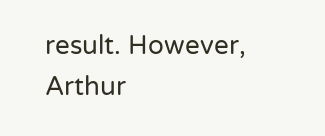result. However, Arthur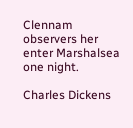Clennam observers her enter Marshalsea one night.

Charles Dickens